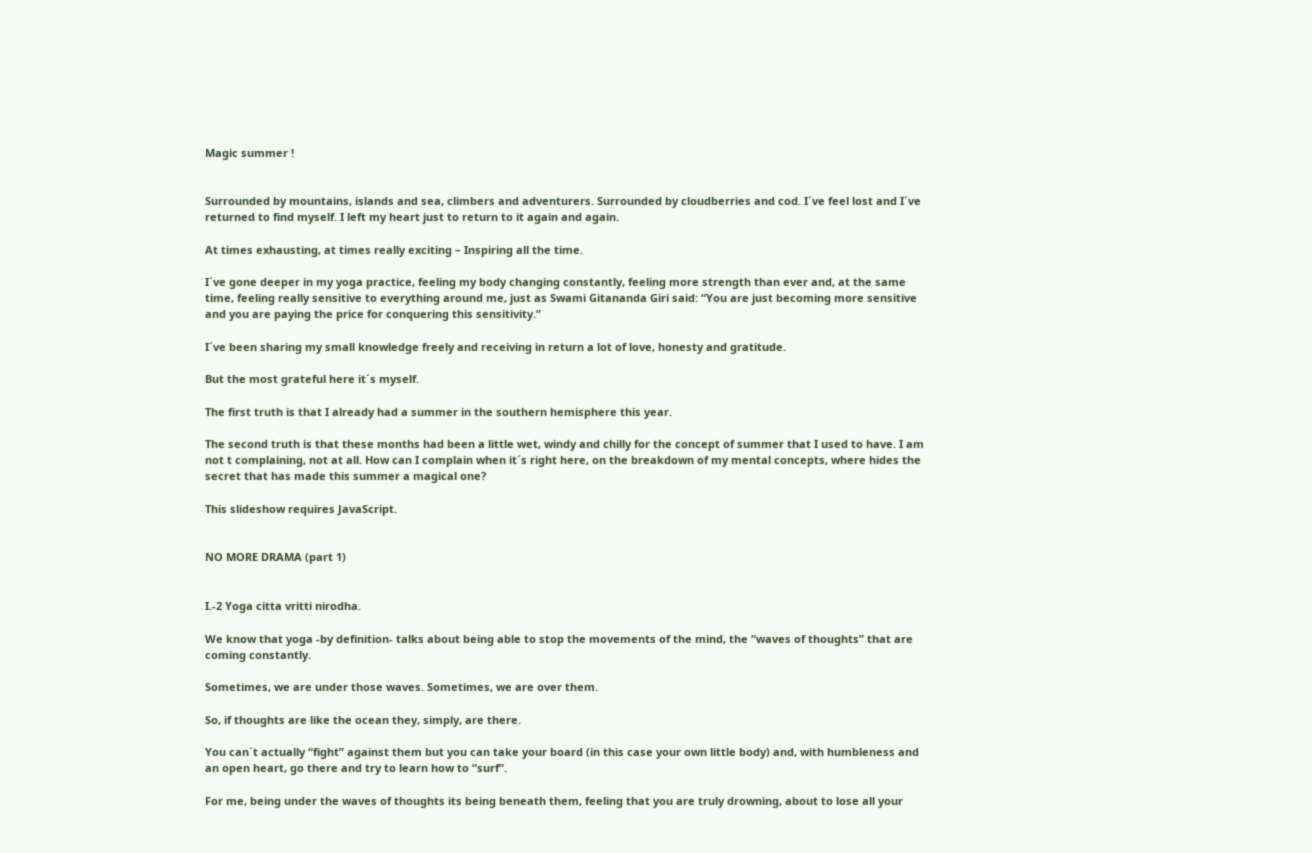Magic summer !


Surrounded by mountains, islands and sea, climbers and adventurers. Surrounded by cloudberries and cod. I´ve feel lost and I´ve returned to find myself. I left my heart just to return to it again and again.

At times exhausting, at times really exciting – Inspiring all the time.

I´ve gone deeper in my yoga practice, feeling my body changing constantly, feeling more strength than ever and, at the same time, feeling really sensitive to everything around me, just as Swami Gitananda Giri said: “You are just becoming more sensitive and you are paying the price for conquering this sensitivity.”

I´ve been sharing my small knowledge freely and receiving in return a lot of love, honesty and gratitude.

But the most grateful here it´s myself.

The first truth is that I already had a summer in the southern hemisphere this year.

The second truth is that these months had been a little wet, windy and chilly for the concept of summer that I used to have. I am not t complaining, not at all. How can I complain when it´s right here, on the breakdown of my mental concepts, where hides the secret that has made this summer a magical one?

This slideshow requires JavaScript.


NO MORE DRAMA (part 1)


I.-2 Yoga citta vritti nirodha.

We know that yoga -by definition- talks about being able to stop the movements of the mind, the “waves of thoughts” that are coming constantly.

Sometimes, we are under those waves. Sometimes, we are over them.

So, if thoughts are like the ocean they, simply, are there.

You can´t actually “fight” against them but you can take your board (in this case your own little body) and, with humbleness and an open heart, go there and try to learn how to “surf”.

For me, being under the waves of thoughts its being beneath them, feeling that you are truly drowning, about to lose all your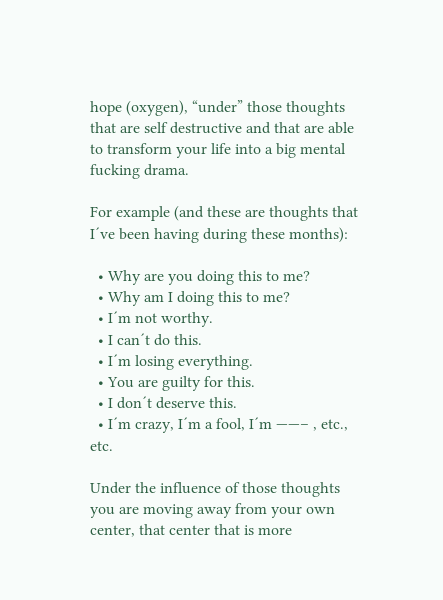hope (oxygen), “under” those thoughts that are self destructive and that are able to transform your life into a big mental fucking drama.

For example (and these are thoughts that I´ve been having during these months):

  • Why are you doing this to me?
  • Why am I doing this to me?
  • I´m not worthy.
  • I can´t do this.
  • I´m losing everything.
  • You are guilty for this.
  • I don´t deserve this.
  • I´m crazy, I´m a fool, I´m ——– , etc., etc.

Under the influence of those thoughts you are moving away from your own center, that center that is more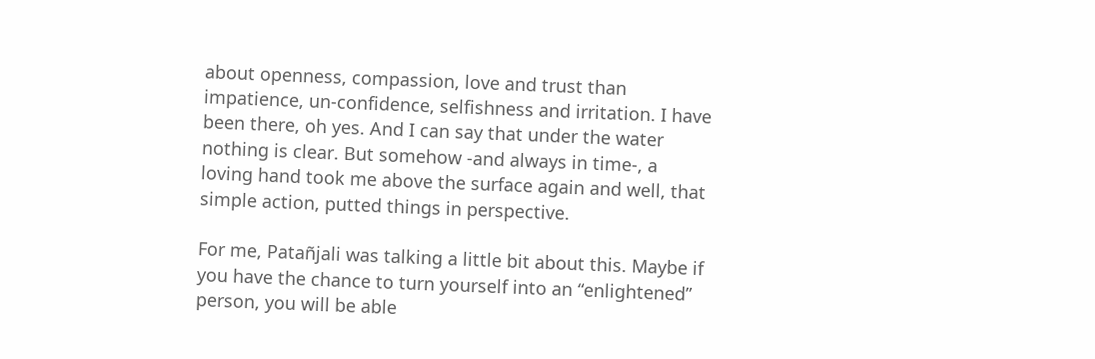about openness, compassion, love and trust than impatience, un-confidence, selfishness and irritation. I have been there, oh yes. And I can say that under the water nothing is clear. But somehow -and always in time-, a loving hand took me above the surface again and well, that simple action, putted things in perspective.

For me, Patañjali was talking a little bit about this. Maybe if you have the chance to turn yourself into an “enlightened” person, you will be able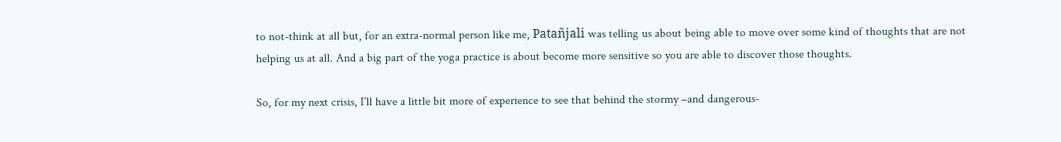to not-think at all but, for an extra-normal person like me, Patañjali was telling us about being able to move over some kind of thoughts that are not helping us at all. And a big part of the yoga practice is about become more sensitive so you are able to discover those thoughts.

So, for my next crisis, I´ll have a little bit more of experience to see that behind the stormy –and dangerous-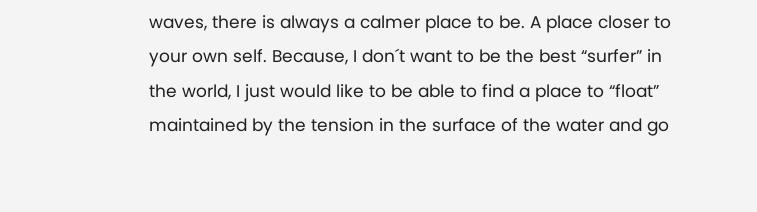waves, there is always a calmer place to be. A place closer to your own self. Because, I don´t want to be the best “surfer” in the world, I just would like to be able to find a place to “float” maintained by the tension in the surface of the water and go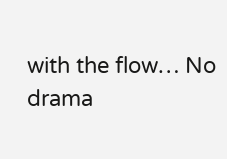with the flow… No drama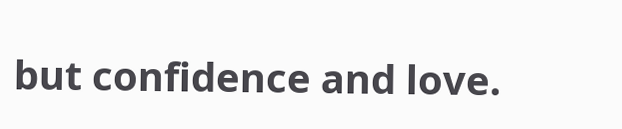but confidence and love.